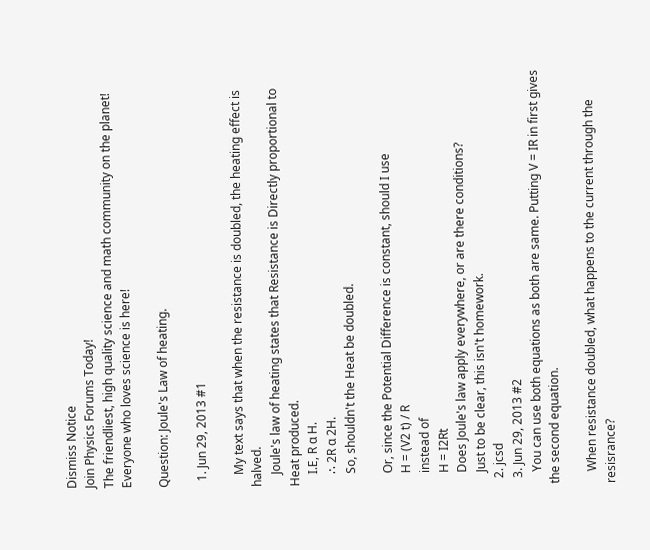Dismiss Notice
Join Physics Forums Today!
The friendliest, high quality science and math community on the planet! Everyone who loves science is here!

Question: Joule's Law of heating.

  1. Jun 29, 2013 #1

    My text says that when the resistance is doubled, the heating effect is halved.
    Joule's law of heating states that Resistance is Directly proportional to Heat produced.
    I.E, R α H.
    ∴ 2R α 2H.
    So, shouldn't the Heat be doubled.

    Or, since the Potential Difference is constant, should I use
    H = (V2 t) / R
    instead of
    H = I2Rt
    Does Joule's law apply everywhere, or are there conditions?
    Just to be clear, this isn't homework.
  2. jcsd
  3. Jun 29, 2013 #2
    You can use both equations as both are same. Putting V = IR in first gives the second equation.

    When resistance doubled, what happens to the current through the resisrance?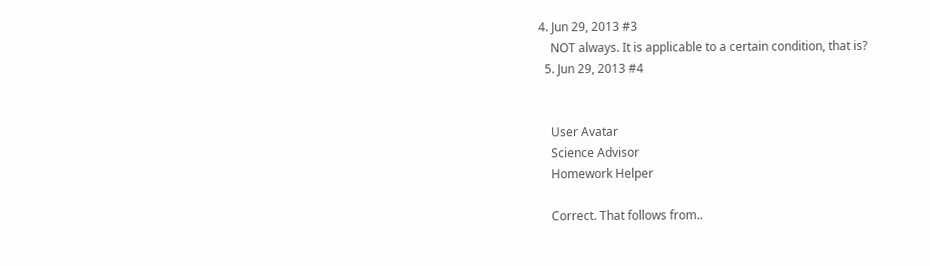4. Jun 29, 2013 #3
    NOT always. It is applicable to a certain condition, that is?
  5. Jun 29, 2013 #4


    User Avatar
    Science Advisor
    Homework Helper

    Correct. That follows from..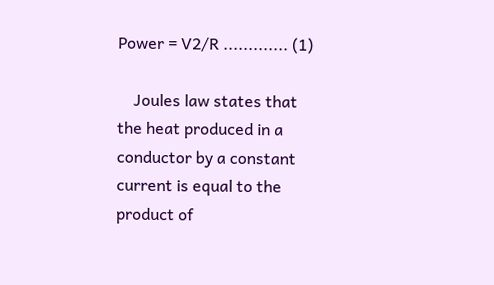Power = V2/R ............. (1)

    Joules law states that the heat produced in a conductor by a constant current is equal to the product of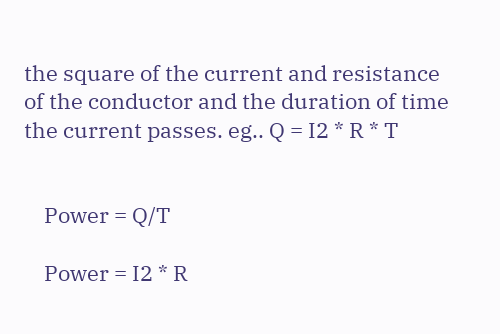the square of the current and resistance of the conductor and the duration of time the current passes. eg.. Q = I2 * R * T


    Power = Q/T

    Power = I2 * R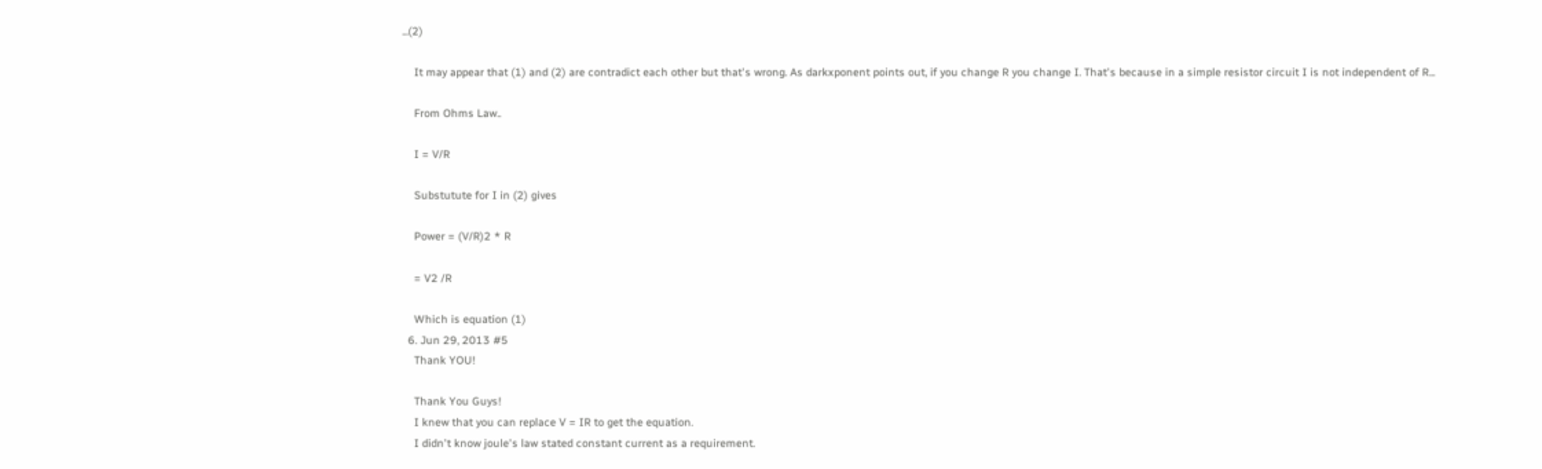...(2)

    It may appear that (1) and (2) are contradict each other but that's wrong. As darkxponent points out, if you change R you change I. That's because in a simple resistor circuit I is not independent of R...

    From Ohms Law..

    I = V/R

    Substutute for I in (2) gives

    Power = (V/R)2 * R

    = V2 /R

    Which is equation (1)
  6. Jun 29, 2013 #5
    Thank YOU!

    Thank You Guys!
    I knew that you can replace V = IR to get the equation.
    I didn't know joule's law stated constant current as a requirement.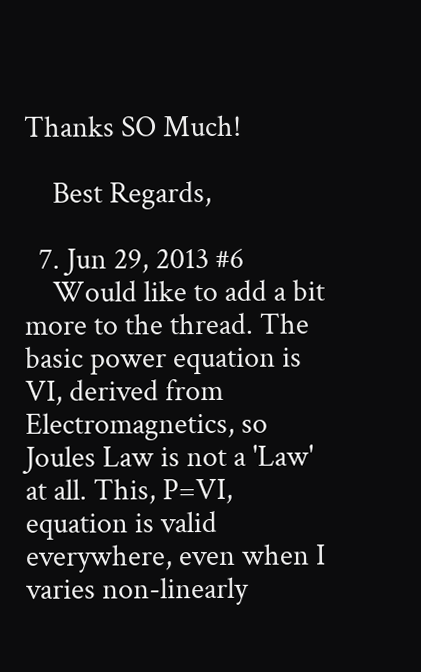Thanks SO Much!

    Best Regards,

  7. Jun 29, 2013 #6
    Would like to add a bit more to the thread. The basic power equation is VI, derived from Electromagnetics, so Joules Law is not a 'Law' at all. This, P=VI, equation is valid everywhere, even when I varies non-linearly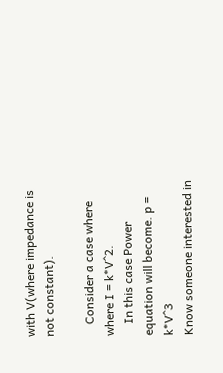with V(where impedance is not constant).

    Consider a case where where I = k*V^2.
    In this case Power equation will become. p = k*V^3
Know someone interested in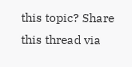this topic? Share this thread via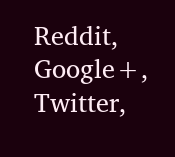Reddit, Google+, Twitter,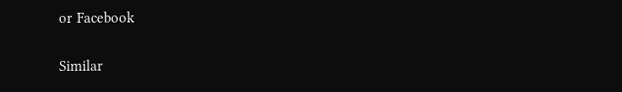or Facebook

Similar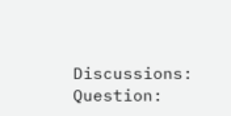Discussions: Question: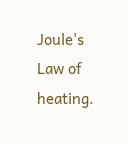Joule's Law of heating.